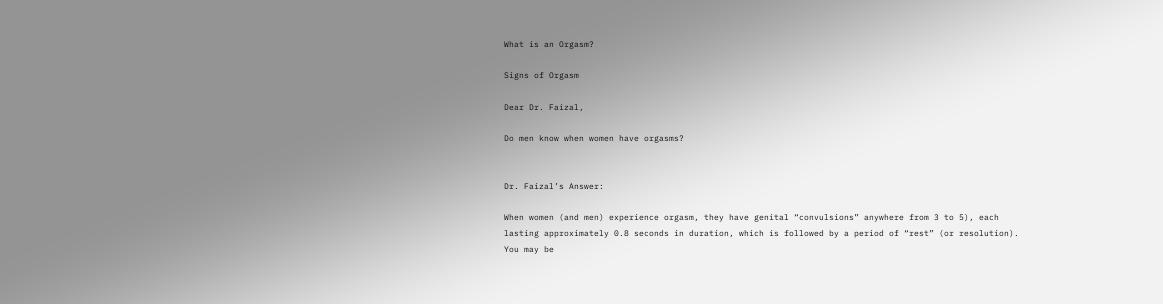What is an Orgasm?

Signs of Orgasm

Dear Dr. Faizal,

Do men know when women have orgasms?


Dr. Faizal’s Answer:

When women (and men) experience orgasm, they have genital “convulsions” anywhere from 3 to 5), each lasting approximately 0.8 seconds in duration, which is followed by a period of “rest” (or resolution). You may be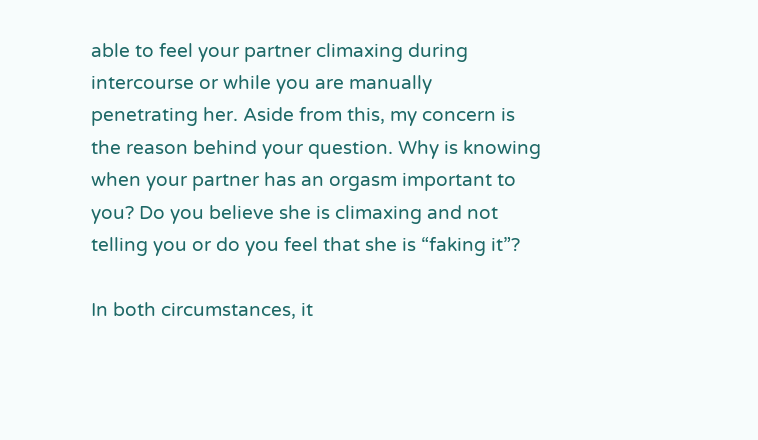able to feel your partner climaxing during intercourse or while you are manually penetrating her. Aside from this, my concern is the reason behind your question. Why is knowing when your partner has an orgasm important to you? Do you believe she is climaxing and not telling you or do you feel that she is “faking it”?

In both circumstances, it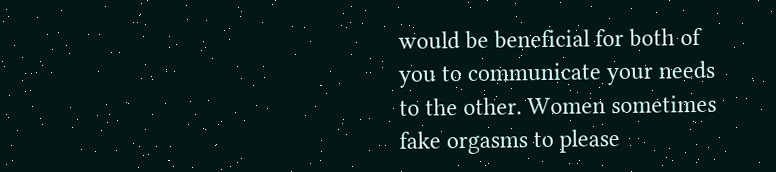would be beneficial for both of you to communicate your needs to the other. Women sometimes fake orgasms to please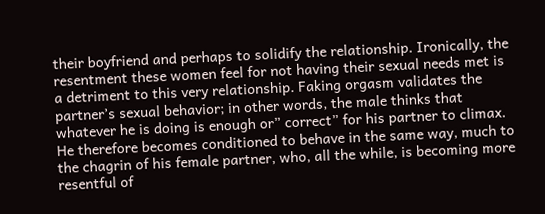their boyfriend and perhaps to solidify the relationship. Ironically, the resentment these women feel for not having their sexual needs met is a detriment to this very relationship. Faking orgasm validates the partner’s sexual behavior; in other words, the male thinks that whatever he is doing is enough or” correct” for his partner to climax. He therefore becomes conditioned to behave in the same way, much to the chagrin of his female partner, who, all the while, is becoming more resentful of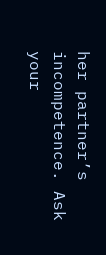her partner’s incompetence. Ask your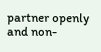partner openly and non-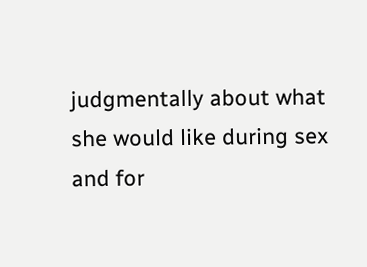judgmentally about what she would like during sex and for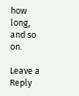how long, and so on.

Leave a Reply